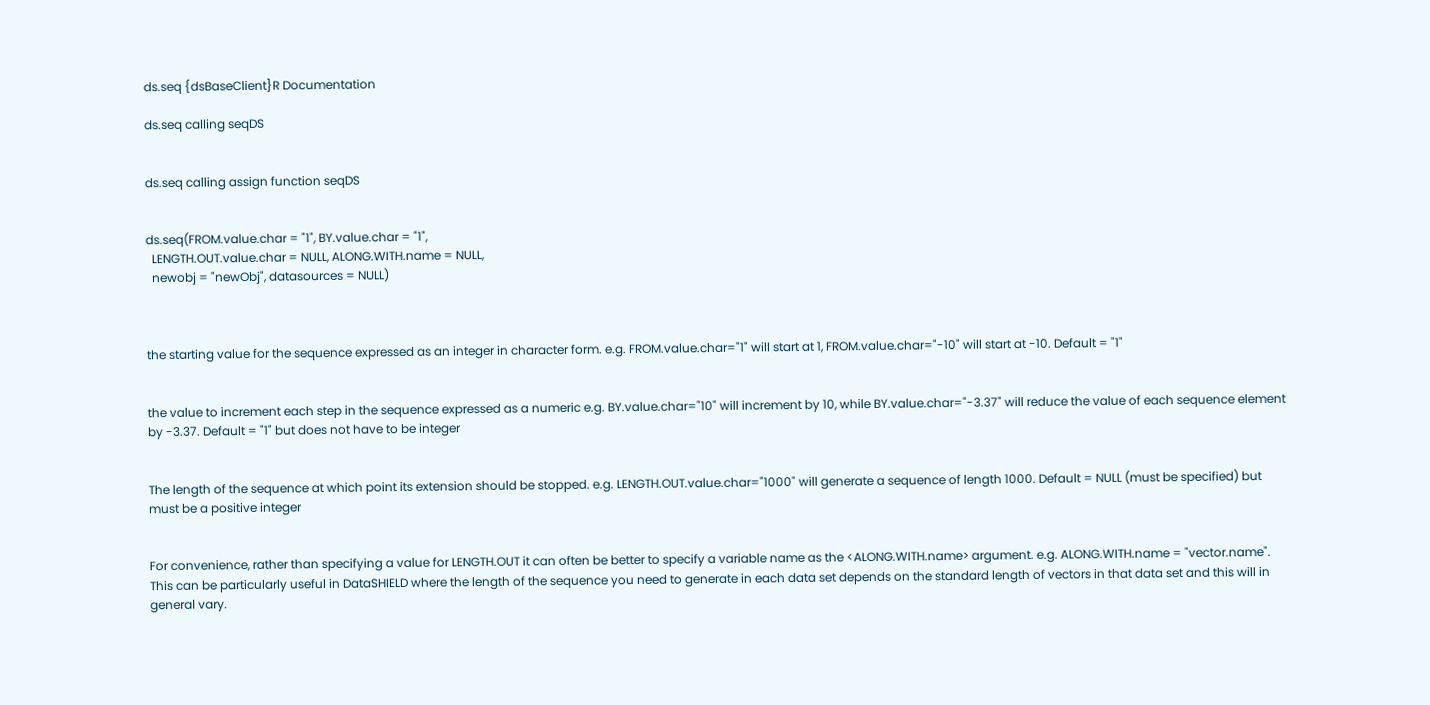ds.seq {dsBaseClient}R Documentation

ds.seq calling seqDS


ds.seq calling assign function seqDS


ds.seq(FROM.value.char = "1", BY.value.char = "1",
  LENGTH.OUT.value.char = NULL, ALONG.WITH.name = NULL,
  newobj = "newObj", datasources = NULL)



the starting value for the sequence expressed as an integer in character form. e.g. FROM.value.char="1" will start at 1, FROM.value.char="-10" will start at -10. Default = "1"


the value to increment each step in the sequence expressed as a numeric e.g. BY.value.char="10" will increment by 10, while BY.value.char="-3.37" will reduce the value of each sequence element by -3.37. Default = "1" but does not have to be integer


The length of the sequence at which point its extension should be stopped. e.g. LENGTH.OUT.value.char="1000" will generate a sequence of length 1000. Default = NULL (must be specified) but must be a positive integer


For convenience, rather than specifying a value for LENGTH.OUT it can often be better to specify a variable name as the <ALONG.WITH.name> argument. e.g. ALONG.WITH.name = "vector.name". This can be particularly useful in DataSHIELD where the length of the sequence you need to generate in each data set depends on the standard length of vectors in that data set and this will in general vary.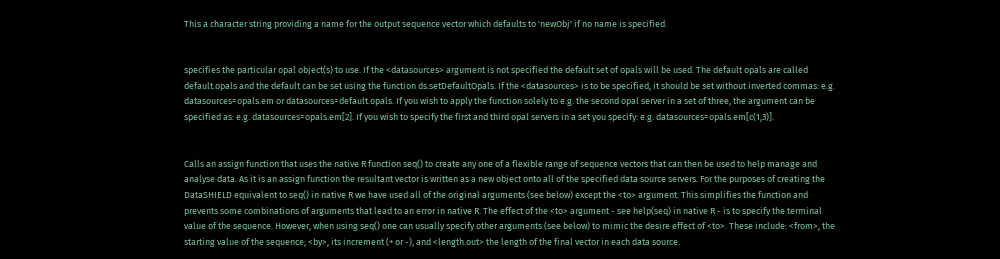This a character string providing a name for the output sequence vector which defaults to 'newObj' if no name is specified.


specifies the particular opal object(s) to use. If the <datasources> argument is not specified the default set of opals will be used. The default opals are called default.opals and the default can be set using the function ds.setDefaultOpals. If the <datasources> is to be specified, it should be set without inverted commas: e.g. datasources=opals.em or datasources=default.opals. If you wish to apply the function solely to e.g. the second opal server in a set of three, the argument can be specified as: e.g. datasources=opals.em[2]. If you wish to specify the first and third opal servers in a set you specify: e.g. datasources=opals.em[c(1,3)].


Calls an assign function that uses the native R function seq() to create any one of a flexible range of sequence vectors that can then be used to help manage and analyse data. As it is an assign function the resultant vector is written as a new object onto all of the specified data source servers. For the purposes of creating the DataSHIELD equivalent to seq() in native R we have used all of the original arguments (see below) except the <to> argument. This simplifies the function and prevents some combinations of arguments that lead to an error in native R. The effect of the <to> argument - see help(seq) in native R - is to specify the terminal value of the sequence. However, when using seq() one can usually specify other arguments (see below) to mimic the desire effect of <to>. These include: <from>, the starting value of the sequence; <by>, its increment (+ or -), and <length.out> the length of the final vector in each data source.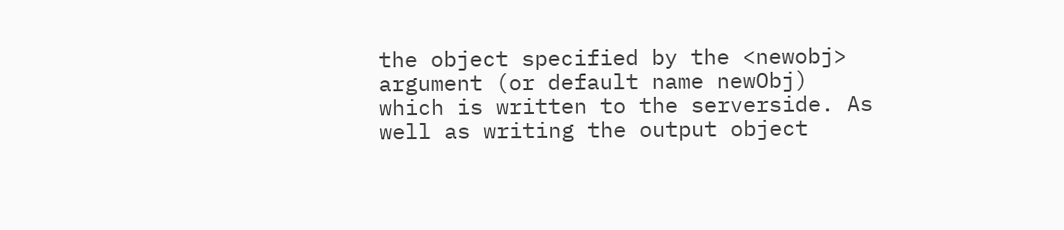the object specified by the <newobj> argument (or default name newObj) which is written to the serverside. As well as writing the output object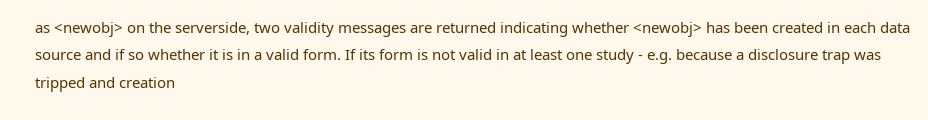as <newobj> on the serverside, two validity messages are returned indicating whether <newobj> has been created in each data source and if so whether it is in a valid form. If its form is not valid in at least one study - e.g. because a disclosure trap was tripped and creation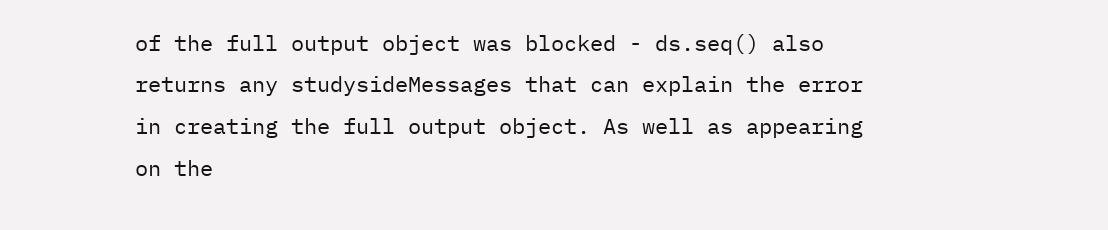of the full output object was blocked - ds.seq() also returns any studysideMessages that can explain the error in creating the full output object. As well as appearing on the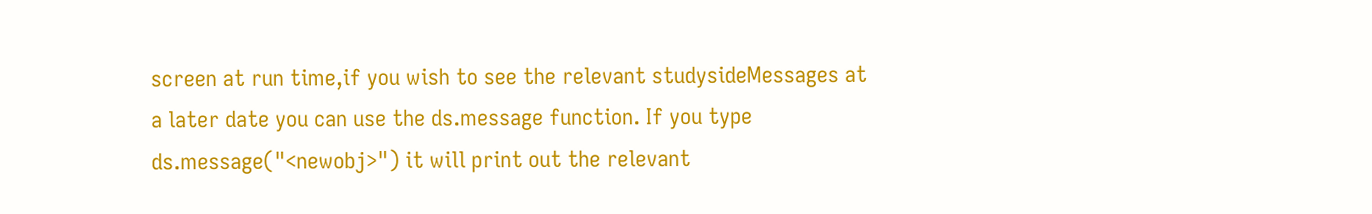screen at run time,if you wish to see the relevant studysideMessages at a later date you can use the ds.message function. If you type ds.message("<newobj>") it will print out the relevant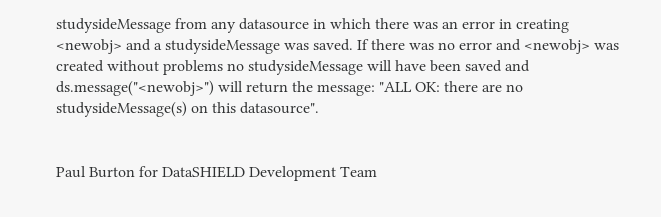studysideMessage from any datasource in which there was an error in creating <newobj> and a studysideMessage was saved. If there was no error and <newobj> was created without problems no studysideMessage will have been saved and ds.message("<newobj>") will return the message: "ALL OK: there are no studysideMessage(s) on this datasource".


Paul Burton for DataSHIELD Development Team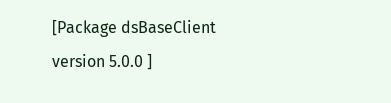[Package dsBaseClient version 5.0.0 ]